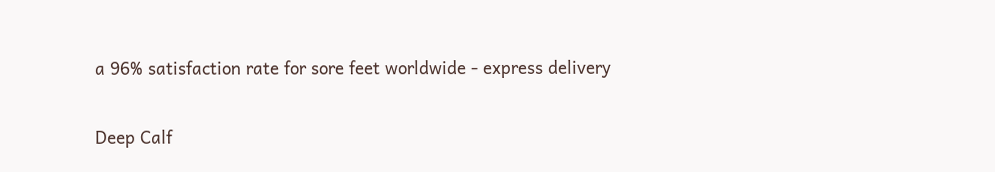a 96% satisfaction rate for sore feet worldwide - express delivery

Deep Calf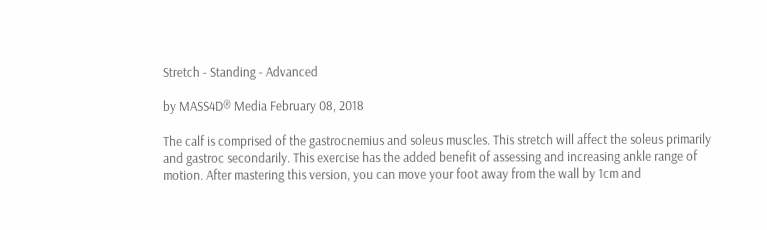Stretch - Standing - Advanced

by MASS4D® Media February 08, 2018

The calf is comprised of the gastrocnemius and soleus muscles. This stretch will affect the soleus primarily and gastroc secondarily. This exercise has the added benefit of assessing and increasing ankle range of motion. After mastering this version, you can move your foot away from the wall by 1cm and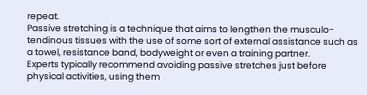repeat.
Passive stretching is a technique that aims to lengthen the musculo-tendinous tissues with the use of some sort of external assistance such as a towel, resistance band, bodyweight or even a training partner.
Experts typically recommend avoiding passive stretches just before physical activities, using them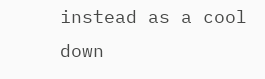instead as a cool down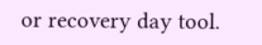or recovery day tool.